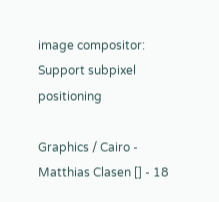image compositor: Support subpixel positioning

Graphics / Cairo - Matthias Clasen [] - 18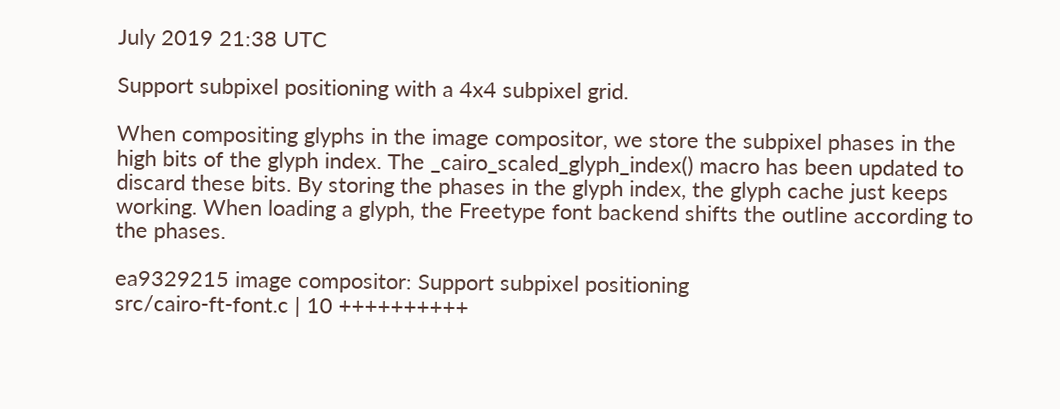July 2019 21:38 UTC

Support subpixel positioning with a 4x4 subpixel grid.

When compositing glyphs in the image compositor, we store the subpixel phases in the high bits of the glyph index. The _cairo_scaled_glyph_index() macro has been updated to discard these bits. By storing the phases in the glyph index, the glyph cache just keeps working. When loading a glyph, the Freetype font backend shifts the outline according to the phases.

ea9329215 image compositor: Support subpixel positioning
src/cairo-ft-font.c | 10 ++++++++++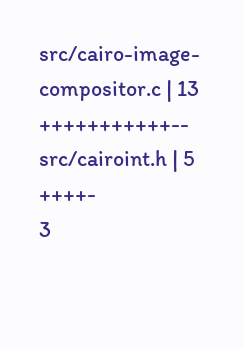src/cairo-image-compositor.c | 13 +++++++++++--
src/cairoint.h | 5 ++++-
3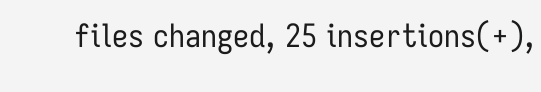files changed, 25 insertions(+),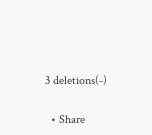3 deletions(-)


  • Share